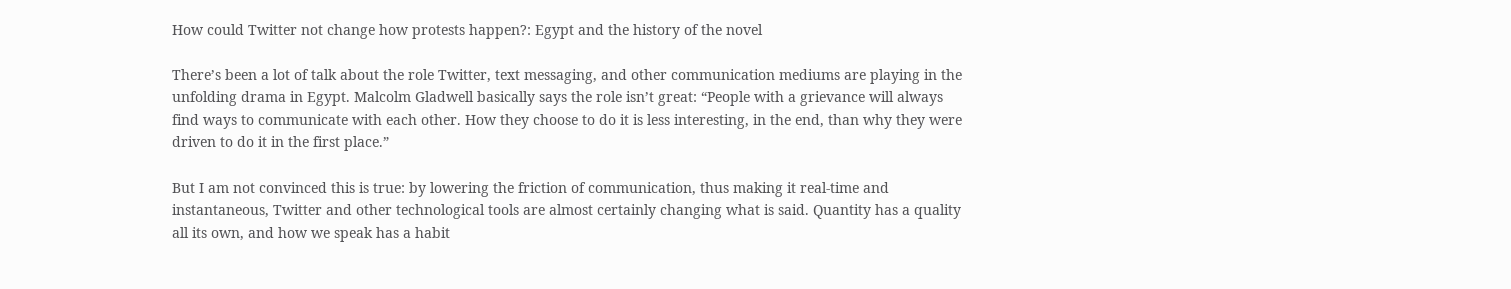How could Twitter not change how protests happen?: Egypt and the history of the novel

There’s been a lot of talk about the role Twitter, text messaging, and other communication mediums are playing in the unfolding drama in Egypt. Malcolm Gladwell basically says the role isn’t great: “People with a grievance will always find ways to communicate with each other. How they choose to do it is less interesting, in the end, than why they were driven to do it in the first place.”

But I am not convinced this is true: by lowering the friction of communication, thus making it real-time and instantaneous, Twitter and other technological tools are almost certainly changing what is said. Quantity has a quality all its own, and how we speak has a habit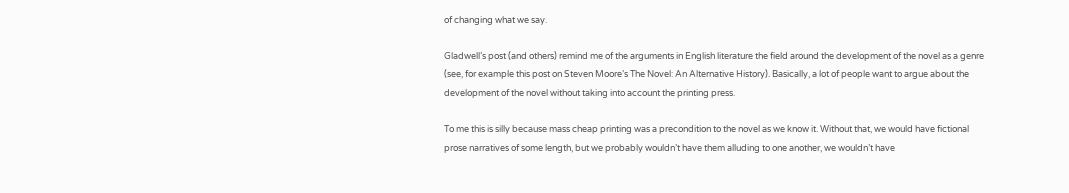of changing what we say.

Gladwell’s post (and others) remind me of the arguments in English literature the field around the development of the novel as a genre (see, for example this post on Steven Moore’s The Novel: An Alternative History). Basically, a lot of people want to argue about the development of the novel without taking into account the printing press.

To me this is silly because mass cheap printing was a precondition to the novel as we know it. Without that, we would have fictional prose narratives of some length, but we probably wouldn’t have them alluding to one another, we wouldn’t have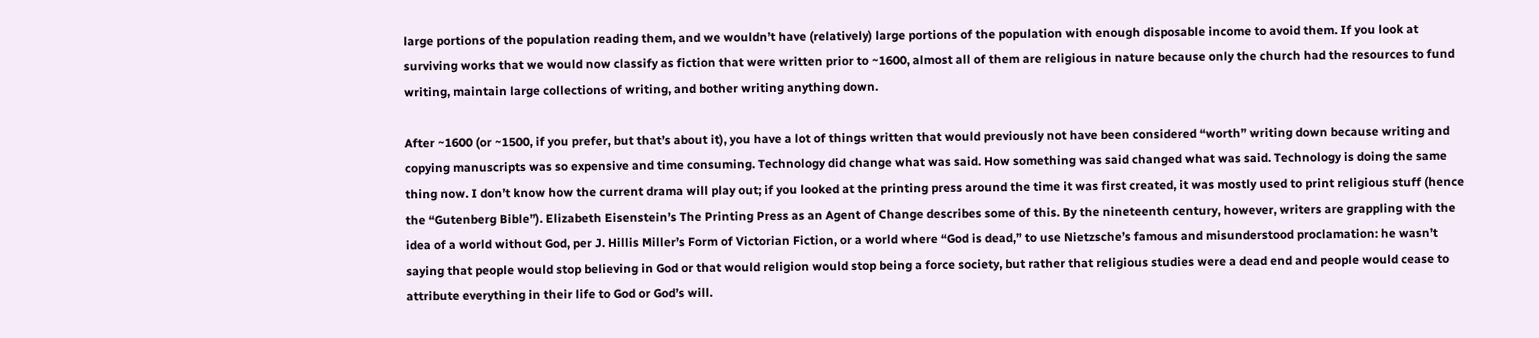large portions of the population reading them, and we wouldn’t have (relatively) large portions of the population with enough disposable income to avoid them. If you look at surviving works that we would now classify as fiction that were written prior to ~1600, almost all of them are religious in nature because only the church had the resources to fund writing, maintain large collections of writing, and bother writing anything down.

After ~1600 (or ~1500, if you prefer, but that’s about it), you have a lot of things written that would previously not have been considered “worth” writing down because writing and copying manuscripts was so expensive and time consuming. Technology did change what was said. How something was said changed what was said. Technology is doing the same thing now. I don’t know how the current drama will play out; if you looked at the printing press around the time it was first created, it was mostly used to print religious stuff (hence the “Gutenberg Bible”). Elizabeth Eisenstein’s The Printing Press as an Agent of Change describes some of this. By the nineteenth century, however, writers are grappling with the idea of a world without God, per J. Hillis Miller’s Form of Victorian Fiction, or a world where “God is dead,” to use Nietzsche’s famous and misunderstood proclamation: he wasn’t saying that people would stop believing in God or that would religion would stop being a force society, but rather that religious studies were a dead end and people would cease to attribute everything in their life to God or God’s will.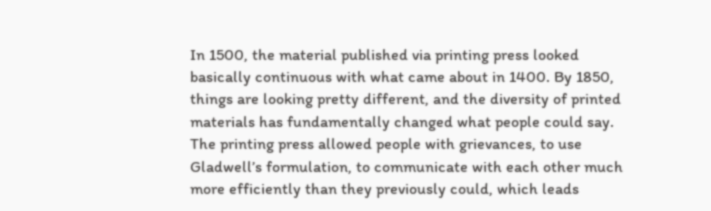In 1500, the material published via printing press looked basically continuous with what came about in 1400. By 1850, things are looking pretty different, and the diversity of printed materials has fundamentally changed what people could say. The printing press allowed people with grievances, to use Gladwell’s formulation, to communicate with each other much more efficiently than they previously could, which leads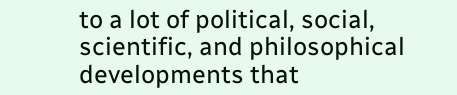to a lot of political, social, scientific, and philosophical developments that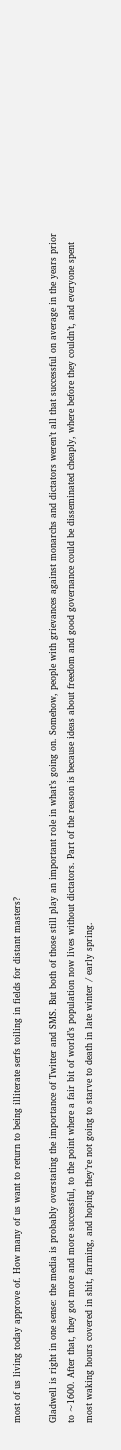most of us living today approve of. How many of us want to return to being illiterate serfs toiling in fields for distant masters?

Gladwell is right in one sense: the media is probably overstating the importance of Twitter and SMS. But both of those still play an important role in what’s going on. Somehow, people with grievances against monarchs and dictators weren’t all that successful on average in the years prior to ~1600. After that, they got more and more successful, to the point where a fair bit of world’s population now lives without dictators. Part of the reason is because ideas about freedom and good governance could be disseminated cheaply, where before they couldn’t, and everyone spent most waking hours covered in shit, farming, and hoping they’re not going to starve to death in late winter / early spring.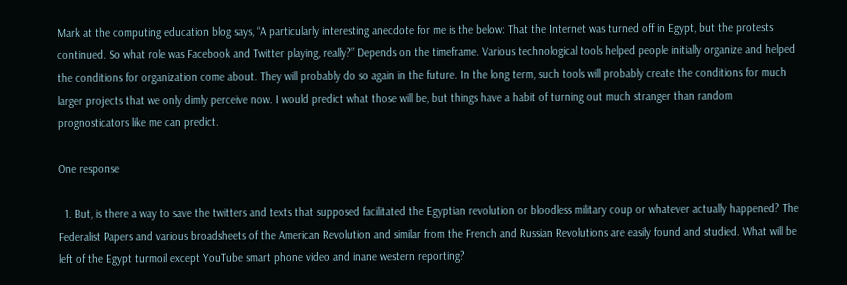Mark at the computing education blog says, “A particularly interesting anecdote for me is the below: That the Internet was turned off in Egypt, but the protests continued. So what role was Facebook and Twitter playing, really?” Depends on the timeframe. Various technological tools helped people initially organize and helped the conditions for organization come about. They will probably do so again in the future. In the long term, such tools will probably create the conditions for much larger projects that we only dimly perceive now. I would predict what those will be, but things have a habit of turning out much stranger than random prognosticators like me can predict.

One response

  1. But, is there a way to save the twitters and texts that supposed facilitated the Egyptian revolution or bloodless military coup or whatever actually happened? The Federalist Papers and various broadsheets of the American Revolution and similar from the French and Russian Revolutions are easily found and studied. What will be left of the Egypt turmoil except YouTube smart phone video and inane western reporting?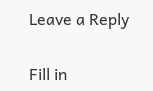Leave a Reply

Fill in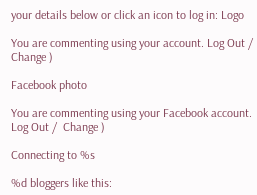your details below or click an icon to log in: Logo

You are commenting using your account. Log Out /  Change )

Facebook photo

You are commenting using your Facebook account. Log Out /  Change )

Connecting to %s

%d bloggers like this: